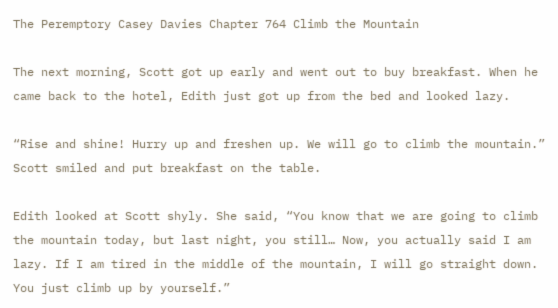The Peremptory Casey Davies Chapter 764 Climb the Mountain

The next morning, Scott got up early and went out to buy breakfast. When he came back to the hotel, Edith just got up from the bed and looked lazy.

“Rise and shine! Hurry up and freshen up. We will go to climb the mountain.” Scott smiled and put breakfast on the table.

Edith looked at Scott shyly. She said, “You know that we are going to climb the mountain today, but last night, you still… Now, you actually said I am lazy. If I am tired in the middle of the mountain, I will go straight down. You just climb up by yourself.”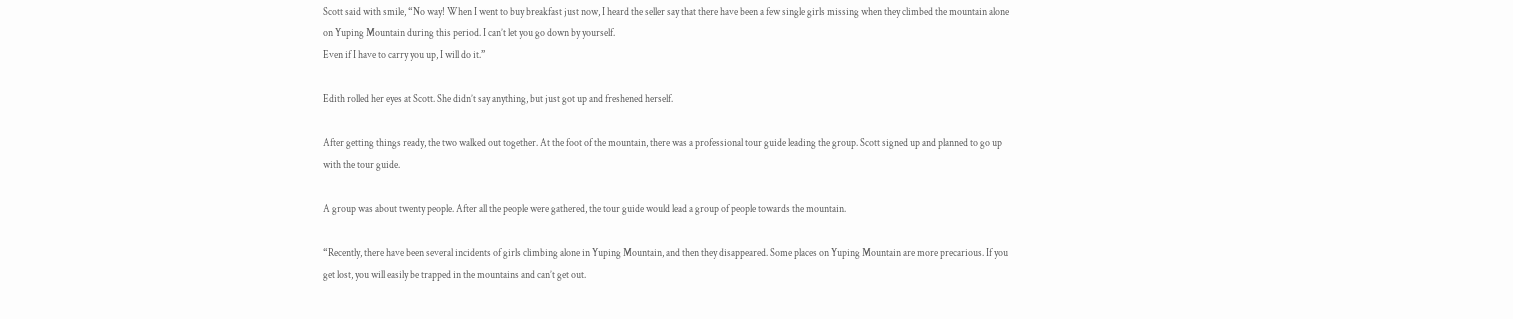Scott said with smile, “No way! When I went to buy breakfast just now, I heard the seller say that there have been a few single girls missing when they climbed the mountain alone on Yuping Mountain during this period. I can’t let you go down by yourself.
Even if I have to carry you up, I will do it.”

Edith rolled her eyes at Scott. She didn’t say anything, but just got up and freshened herself.

After getting things ready, the two walked out together. At the foot of the mountain, there was a professional tour guide leading the group. Scott signed up and planned to go up with the tour guide.

A group was about twenty people. After all the people were gathered, the tour guide would lead a group of people towards the mountain.

“Recently, there have been several incidents of girls climbing alone in Yuping Mountain, and then they disappeared. Some places on Yuping Mountain are more precarious. If you get lost, you will easily be trapped in the mountains and can’t get out.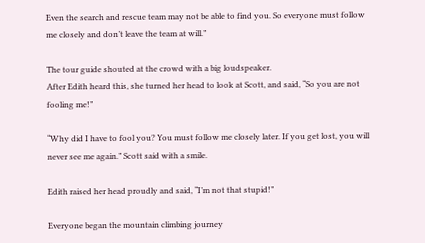Even the search and rescue team may not be able to find you. So everyone must follow me closely and don’t leave the team at will.”

The tour guide shouted at the crowd with a big loudspeaker.
After Edith heard this, she turned her head to look at Scott, and said, “So you are not fooling me!”

“Why did I have to fool you? You must follow me closely later. If you get lost, you will never see me again.” Scott said with a smile.

Edith raised her head proudly and said, “I’m not that stupid!”

Everyone began the mountain climbing journey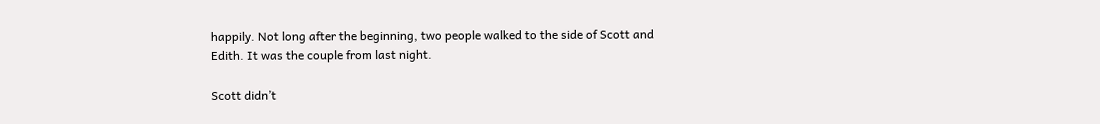happily. Not long after the beginning, two people walked to the side of Scott and Edith. It was the couple from last night.

Scott didn’t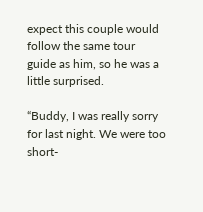expect this couple would follow the same tour guide as him, so he was a little surprised.

“Buddy, I was really sorry for last night. We were too short-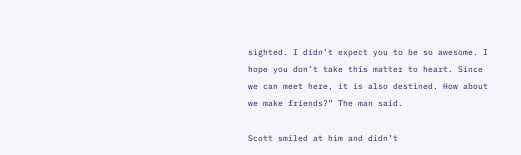sighted. I didn’t expect you to be so awesome. I hope you don’t take this matter to heart. Since we can meet here, it is also destined. How about we make friends?” The man said.

Scott smiled at him and didn’t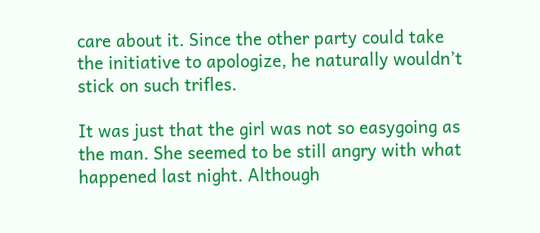care about it. Since the other party could take the initiative to apologize, he naturally wouldn’t stick on such trifles.

It was just that the girl was not so easygoing as the man. She seemed to be still angry with what happened last night. Although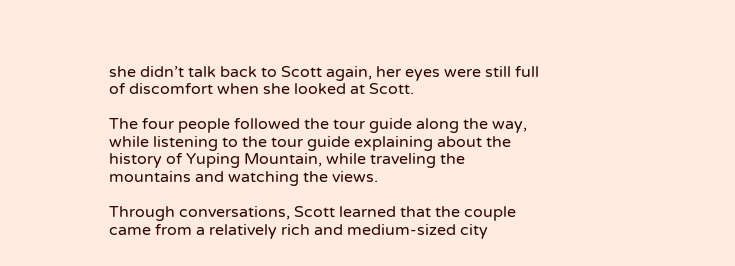she didn’t talk back to Scott again, her eyes were still full of discomfort when she looked at Scott.

The four people followed the tour guide along the way, while listening to the tour guide explaining about the history of Yuping Mountain, while traveling the mountains and watching the views.

Through conversations, Scott learned that the couple came from a relatively rich and medium-sized city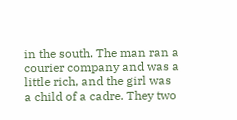in the south. The man ran a courier company and was a little rich, and the girl was a child of a cadre. They two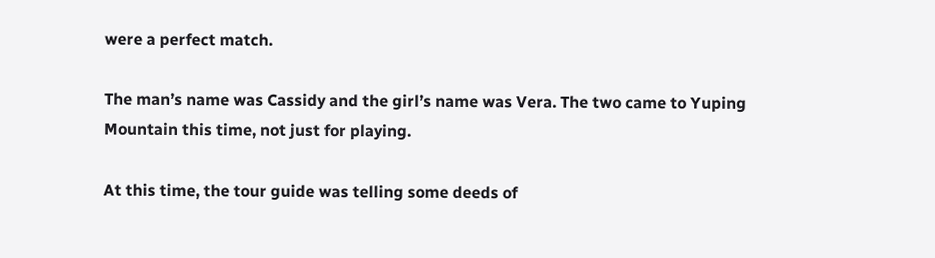were a perfect match.

The man’s name was Cassidy and the girl’s name was Vera. The two came to Yuping Mountain this time, not just for playing.

At this time, the tour guide was telling some deeds of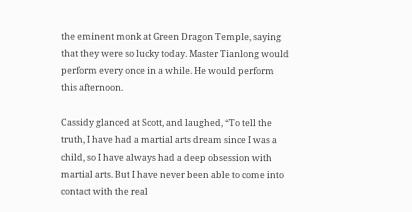the eminent monk at Green Dragon Temple, saying that they were so lucky today. Master Tianlong would perform every once in a while. He would perform this afternoon.

Cassidy glanced at Scott, and laughed, “To tell the truth, I have had a martial arts dream since I was a child, so I have always had a deep obsession with martial arts. But I have never been able to come into contact with the real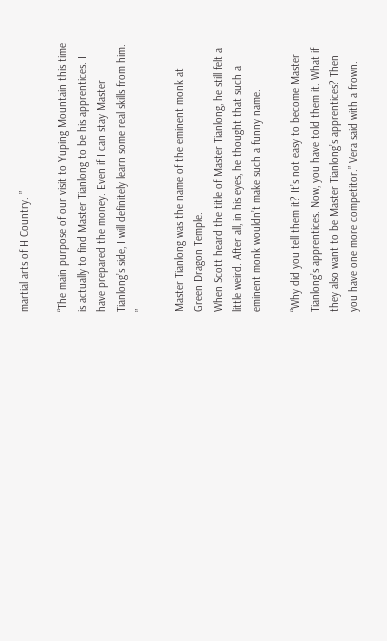martial arts of H Country. ”

“The main purpose of our visit to Yuping Mountain this time is actually to find Master Tianlong to be his apprentices. I have prepared the money. Even if I can stay Master Tianlong’s side, I will definitely learn some real skills from him. ”

Master Tianlong was the name of the eminent monk at Green Dragon Temple.
When Scott heard the title of Master Tianlong, he still felt a little weird. After all, in his eyes, he thought that such a eminent monk wouldn’t make such a funny name.

“Why did you tell them it? It’s not easy to become Master Tianlong’s apprentices. Now, you have told them it. What if they also want to be Master Tianlong’s apprentices? Then you have one more competitor.” Vera said with a frown.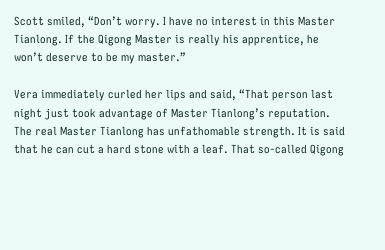Scott smiled, “Don’t worry. I have no interest in this Master Tianlong. If the Qigong Master is really his apprentice, he won’t deserve to be my master.”

Vera immediately curled her lips and said, “That person last night just took advantage of Master Tianlong’s reputation. The real Master Tianlong has unfathomable strength. It is said that he can cut a hard stone with a leaf. That so-called Qigong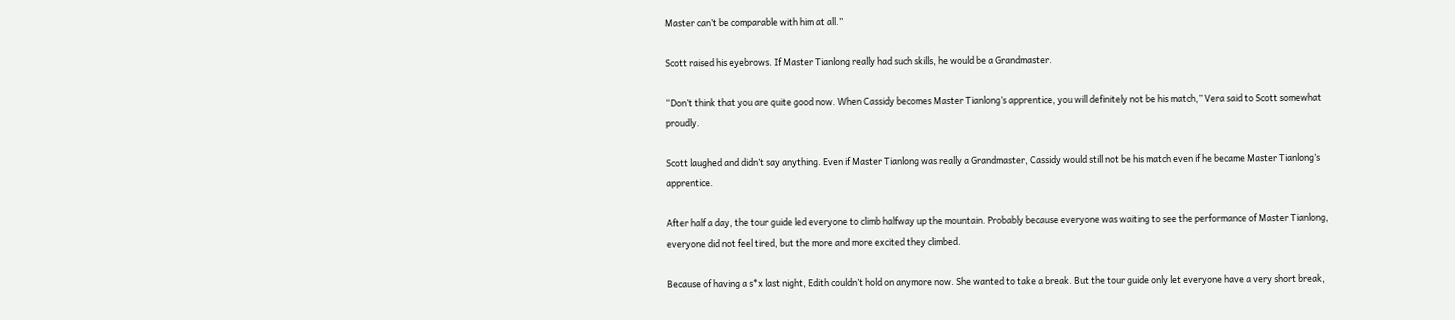Master can’t be comparable with him at all.”

Scott raised his eyebrows. If Master Tianlong really had such skills, he would be a Grandmaster.

“Don’t think that you are quite good now. When Cassidy becomes Master Tianlong’s apprentice, you will definitely not be his match,” Vera said to Scott somewhat proudly.

Scott laughed and didn’t say anything. Even if Master Tianlong was really a Grandmaster, Cassidy would still not be his match even if he became Master Tianlong’s apprentice.

After half a day, the tour guide led everyone to climb halfway up the mountain. Probably because everyone was waiting to see the performance of Master Tianlong, everyone did not feel tired, but the more and more excited they climbed.

Because of having a s*x last night, Edith couldn’t hold on anymore now. She wanted to take a break. But the tour guide only let everyone have a very short break,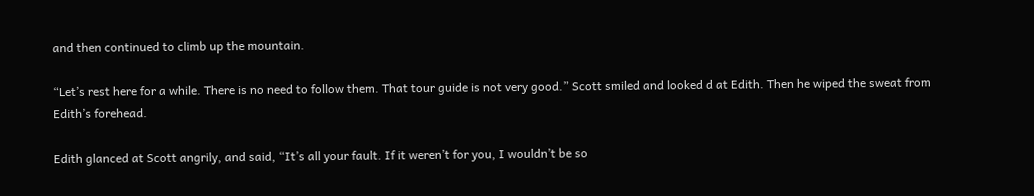and then continued to climb up the mountain.

“Let’s rest here for a while. There is no need to follow them. That tour guide is not very good.” Scott smiled and looked d at Edith. Then he wiped the sweat from Edith’s forehead.

Edith glanced at Scott angrily, and said, “It’s all your fault. If it weren’t for you, I wouldn’t be so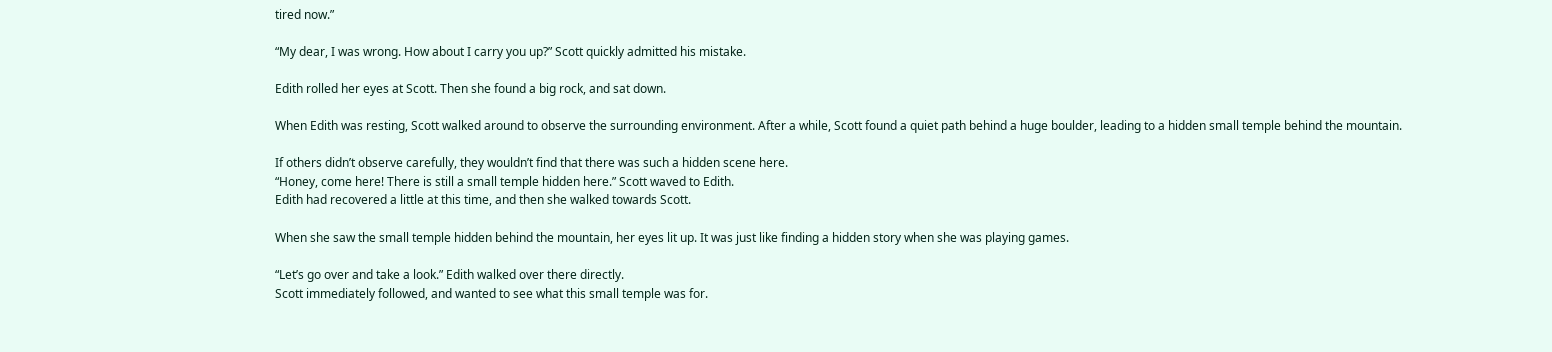tired now.”

“My dear, I was wrong. How about I carry you up?” Scott quickly admitted his mistake.

Edith rolled her eyes at Scott. Then she found a big rock, and sat down.

When Edith was resting, Scott walked around to observe the surrounding environment. After a while, Scott found a quiet path behind a huge boulder, leading to a hidden small temple behind the mountain.

If others didn’t observe carefully, they wouldn’t find that there was such a hidden scene here.
“Honey, come here! There is still a small temple hidden here.” Scott waved to Edith.
Edith had recovered a little at this time, and then she walked towards Scott.

When she saw the small temple hidden behind the mountain, her eyes lit up. It was just like finding a hidden story when she was playing games.

“Let’s go over and take a look.” Edith walked over there directly.
Scott immediately followed, and wanted to see what this small temple was for.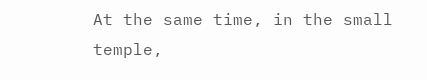At the same time, in the small temple,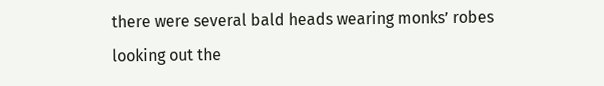there were several bald heads wearing monks’ robes looking out the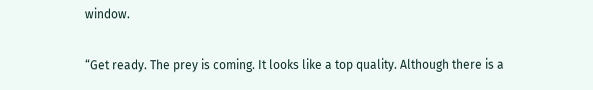window.

“Get ready. The prey is coming. It looks like a top quality. Although there is a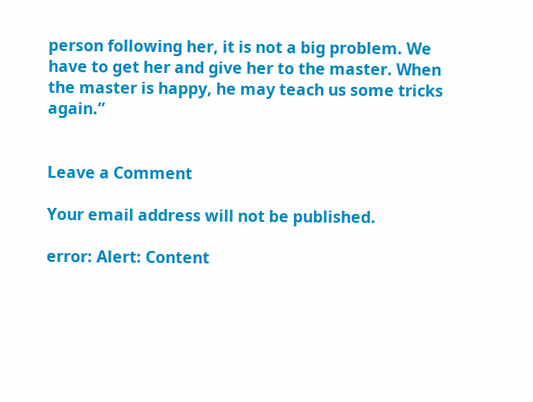person following her, it is not a big problem. We have to get her and give her to the master. When the master is happy, he may teach us some tricks again.”


Leave a Comment

Your email address will not be published.

error: Alert: Content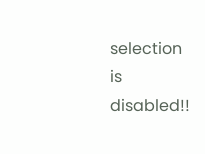selection is disabled!!